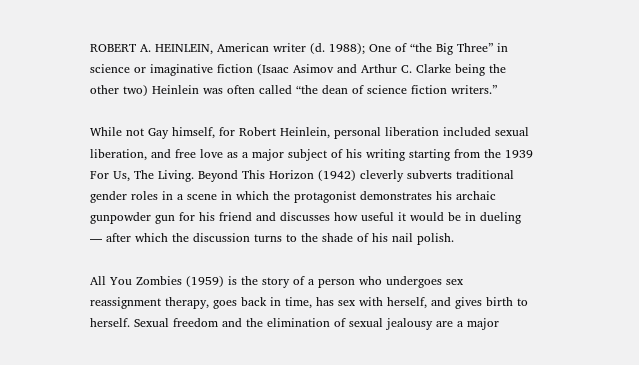ROBERT A. HEINLEIN, American writer (d. 1988); One of “the Big Three” in science or imaginative fiction (Isaac Asimov and Arthur C. Clarke being the other two) Heinlein was often called “the dean of science fiction writers.”

While not Gay himself, for Robert Heinlein, personal liberation included sexual liberation, and free love as a major subject of his writing starting from the 1939 For Us, The Living. Beyond This Horizon (1942) cleverly subverts traditional gender roles in a scene in which the protagonist demonstrates his archaic gunpowder gun for his friend and discusses how useful it would be in dueling — after which the discussion turns to the shade of his nail polish.

All You Zombies (1959) is the story of a person who undergoes sex reassignment therapy, goes back in time, has sex with herself, and gives birth to herself. Sexual freedom and the elimination of sexual jealousy are a major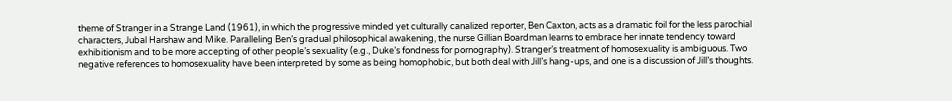theme of Stranger in a Strange Land (1961), in which the progressive minded yet culturally canalized reporter, Ben Caxton, acts as a dramatic foil for the less parochial characters, Jubal Harshaw and Mike. Paralleling Ben’s gradual philosophical awakening, the nurse Gillian Boardman learns to embrace her innate tendency toward exhibitionism and to be more accepting of other people’s sexuality (e.g., Duke’s fondness for pornography). Stranger’s treatment of homosexuality is ambiguous. Two negative references to homosexuality have been interpreted by some as being homophobic, but both deal with Jill’s hang-ups, and one is a discussion of Jill’s thoughts.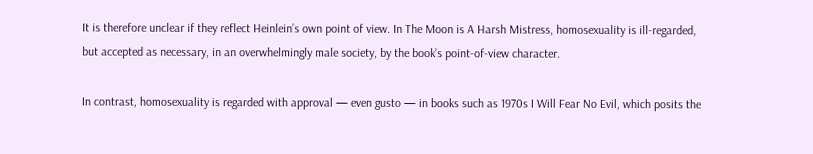It is therefore unclear if they reflect Heinlein’s own point of view. In The Moon is A Harsh Mistress, homosexuality is ill-regarded, but accepted as necessary, in an overwhelmingly male society, by the book’s point-of-view character.

In contrast, homosexuality is regarded with approval — even gusto — in books such as 1970s I Will Fear No Evil, which posits the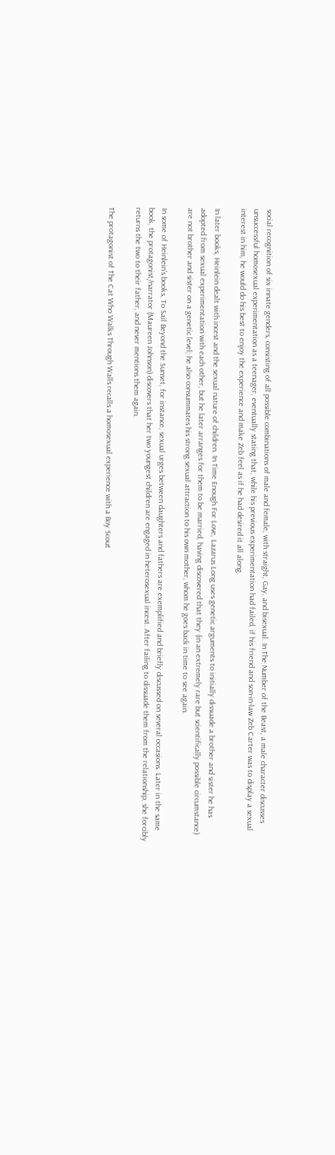social recognition of six innate genders, consisting of all possible combinations of male and female, with straight, Gay, and bisexual. In The Number of the Beast, a male character discusses unsuccessful homosexual experimentation as a teenager, eventually stating that, while his previous experimentation had failed, if his friend and son-in-law Zeb Carter was to display a sexual interest in him, he would do his best to enjoy the experience and make Zeb feel as if he had desired it all along.

In later books, Heinlein dealt with incest and the sexual nature of children. In Time Enough For Love, Lazarus Long uses genetic arguments to initially dissuade a brother and sister he has adopted from sexual experimentation with each other, but he later arranges for them to be married, having discovered that they (in an extremely rare but scientifically possible circumstance) are not brother and sister on a genetic level; he also consummates his strong sexual attraction to his own mother, whom he goes back in time to see again.

In some of Heinlein’s books, To Sail Beyond the Sunset, for instance, sexual urges between daughters and fathers are exemplified and briefly discussed on several occasions. Later in the same book, the protagonist/narrator (Maureen Johnson) discovers that her two youngest children are engaged in heterosexual incest. After failing to dissuade them from the relationship, she forcibly returns the two to their father, and never mentions them again.

The protagonist of The Cat Who Walks Through Walls recalls a homosexual experience with a Boy Scout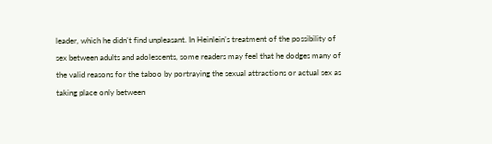leader, which he didn’t find unpleasant. In Heinlein’s treatment of the possibility of sex between adults and adolescents, some readers may feel that he dodges many of the valid reasons for the taboo by portraying the sexual attractions or actual sex as taking place only between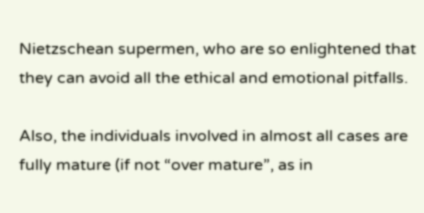Nietzschean supermen, who are so enlightened that they can avoid all the ethical and emotional pitfalls.

Also, the individuals involved in almost all cases are fully mature (if not “over mature”, as in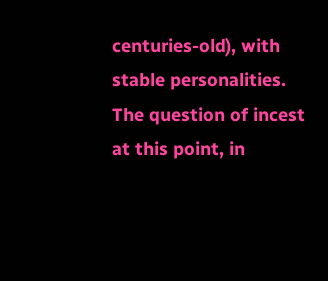centuries-old), with stable personalities. The question of incest at this point, in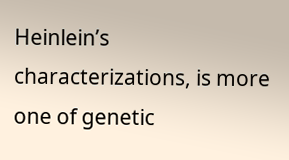Heinlein’s characterizations, is more one of genetic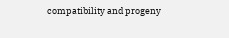compatibility and progeny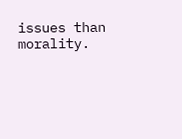issues than morality.